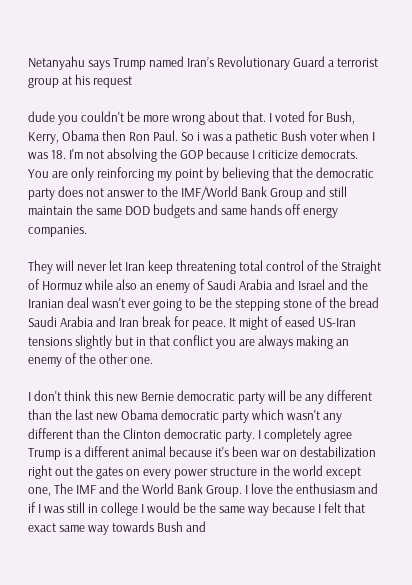Netanyahu says Trump named Iran’s Revolutionary Guard a terrorist group at his request

dude you couldn't be more wrong about that. I voted for Bush, Kerry, Obama then Ron Paul. So i was a pathetic Bush voter when I was 18. I'm not absolving the GOP because I criticize democrats. You are only reinforcing my point by believing that the democratic party does not answer to the IMF/World Bank Group and still maintain the same DOD budgets and same hands off energy companies.

They will never let Iran keep threatening total control of the Straight of Hormuz while also an enemy of Saudi Arabia and Israel and the Iranian deal wasn't ever going to be the stepping stone of the bread Saudi Arabia and Iran break for peace. It might of eased US-Iran tensions slightly but in that conflict you are always making an enemy of the other one.

I don't think this new Bernie democratic party will be any different than the last new Obama democratic party which wasn't any different than the Clinton democratic party. I completely agree Trump is a different animal because it's been war on destabilization right out the gates on every power structure in the world except one, The IMF and the World Bank Group. I love the enthusiasm and if I was still in college I would be the same way because I felt that exact same way towards Bush and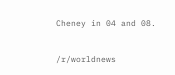Cheney in 04 and 08.

/r/worldnews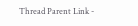Thread Parent Link -